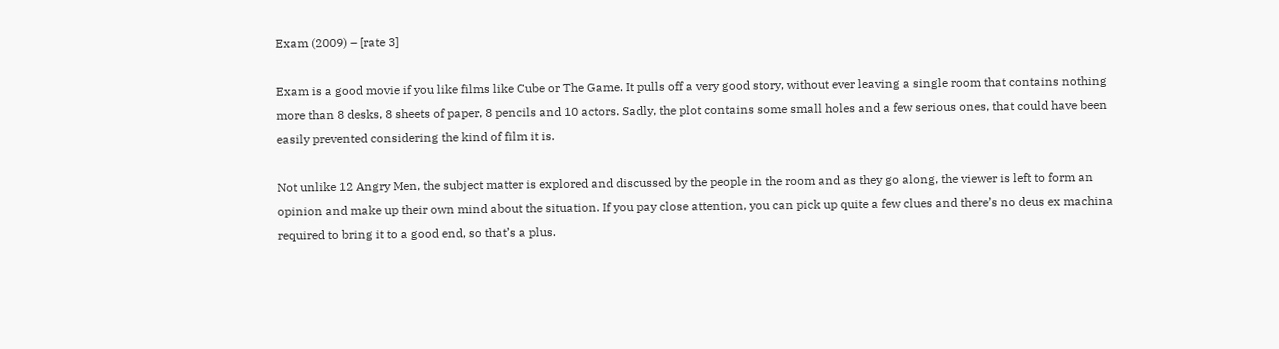Exam (2009) – [rate 3]

Exam is a good movie if you like films like Cube or The Game. It pulls off a very good story, without ever leaving a single room that contains nothing more than 8 desks, 8 sheets of paper, 8 pencils and 10 actors. Sadly, the plot contains some small holes and a few serious ones, that could have been easily prevented considering the kind of film it is.

Not unlike 12 Angry Men, the subject matter is explored and discussed by the people in the room and as they go along, the viewer is left to form an opinion and make up their own mind about the situation. If you pay close attention, you can pick up quite a few clues and there’s no deus ex machina required to bring it to a good end, so that’s a plus.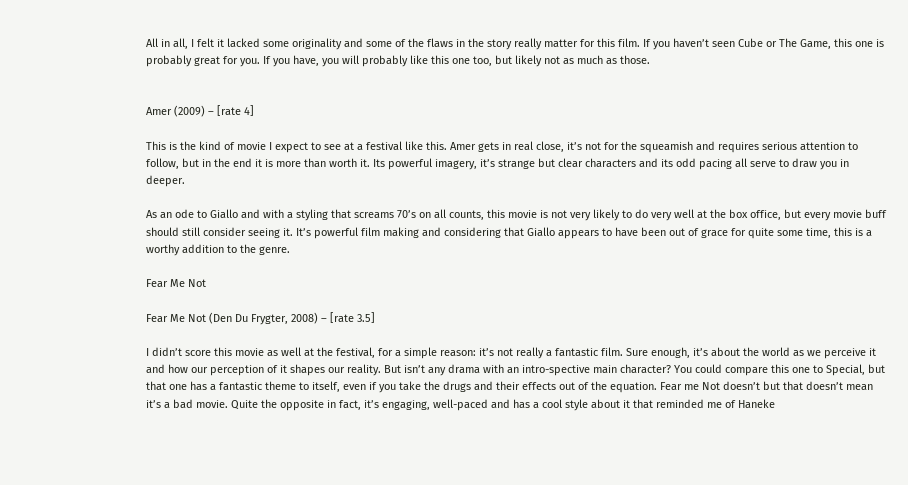All in all, I felt it lacked some originality and some of the flaws in the story really matter for this film. If you haven’t seen Cube or The Game, this one is probably great for you. If you have, you will probably like this one too, but likely not as much as those.


Amer (2009) – [rate 4]

This is the kind of movie I expect to see at a festival like this. Amer gets in real close, it’s not for the squeamish and requires serious attention to follow, but in the end it is more than worth it. Its powerful imagery, it’s strange but clear characters and its odd pacing all serve to draw you in deeper.

As an ode to Giallo and with a styling that screams 70’s on all counts, this movie is not very likely to do very well at the box office, but every movie buff should still consider seeing it. It’s powerful film making and considering that Giallo appears to have been out of grace for quite some time, this is a worthy addition to the genre.

Fear Me Not

Fear Me Not (Den Du Frygter, 2008) – [rate 3.5]

I didn’t score this movie as well at the festival, for a simple reason: it’s not really a fantastic film. Sure enough, it’s about the world as we perceive it and how our perception of it shapes our reality. But isn’t any drama with an intro-spective main character? You could compare this one to Special, but that one has a fantastic theme to itself, even if you take the drugs and their effects out of the equation. Fear me Not doesn’t but that doesn’t mean it’s a bad movie. Quite the opposite in fact, it’s engaging, well-paced and has a cool style about it that reminded me of Haneke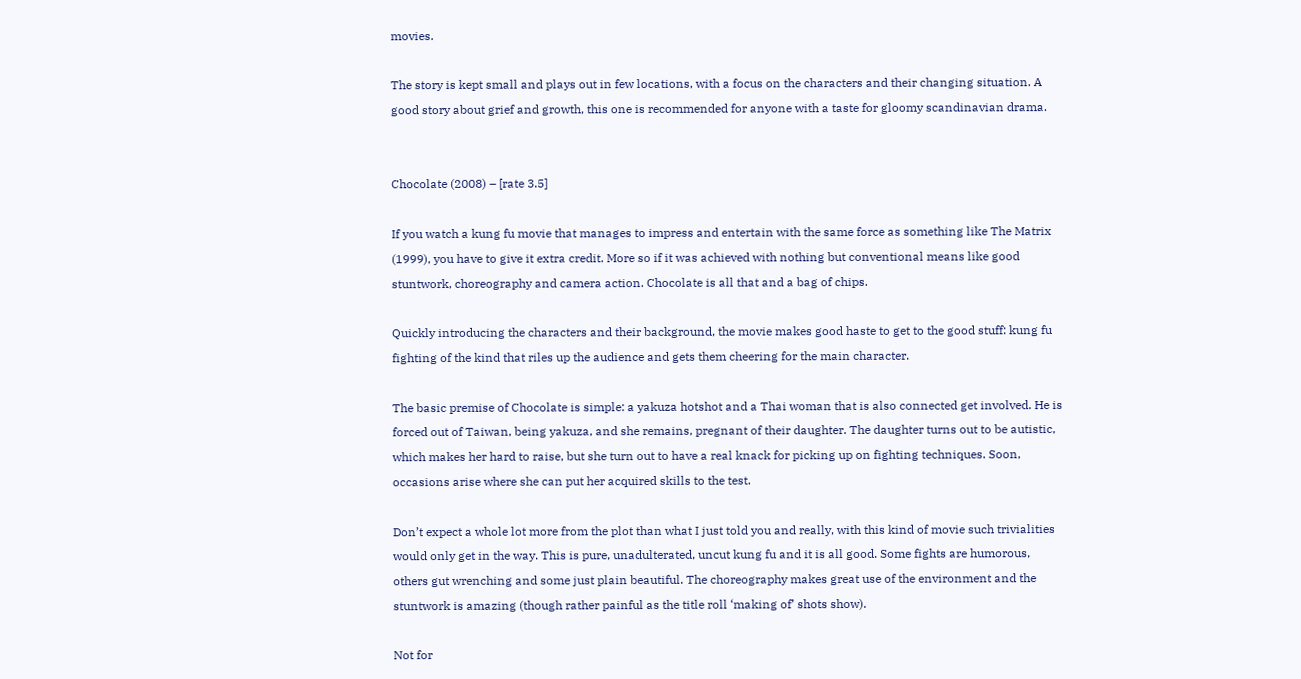movies.

The story is kept small and plays out in few locations, with a focus on the characters and their changing situation. A good story about grief and growth, this one is recommended for anyone with a taste for gloomy scandinavian drama.


Chocolate (2008) – [rate 3.5]

If you watch a kung fu movie that manages to impress and entertain with the same force as something like The Matrix (1999), you have to give it extra credit. More so if it was achieved with nothing but conventional means like good stuntwork, choreography and camera action. Chocolate is all that and a bag of chips.

Quickly introducing the characters and their background, the movie makes good haste to get to the good stuff: kung fu fighting of the kind that riles up the audience and gets them cheering for the main character.

The basic premise of Chocolate is simple: a yakuza hotshot and a Thai woman that is also connected get involved. He is forced out of Taiwan, being yakuza, and she remains, pregnant of their daughter. The daughter turns out to be autistic, which makes her hard to raise, but she turn out to have a real knack for picking up on fighting techniques. Soon, occasions arise where she can put her acquired skills to the test.

Don’t expect a whole lot more from the plot than what I just told you and really, with this kind of movie such trivialities would only get in the way. This is pure, unadulterated, uncut kung fu and it is all good. Some fights are humorous, others gut wrenching and some just plain beautiful. The choreography makes great use of the environment and the stuntwork is amazing (though rather painful as the title roll ‘making of’ shots show).

Not for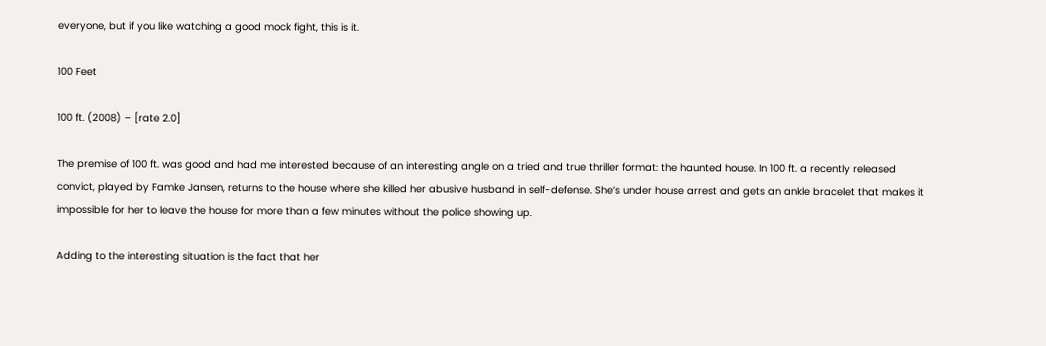everyone, but if you like watching a good mock fight, this is it.

100 Feet

100 ft. (2008) – [rate 2.0]

The premise of 100 ft. was good and had me interested because of an interesting angle on a tried and true thriller format: the haunted house. In 100 ft. a recently released convict, played by Famke Jansen, returns to the house where she killed her abusive husband in self-defense. She’s under house arrest and gets an ankle bracelet that makes it impossible for her to leave the house for more than a few minutes without the police showing up.

Adding to the interesting situation is the fact that her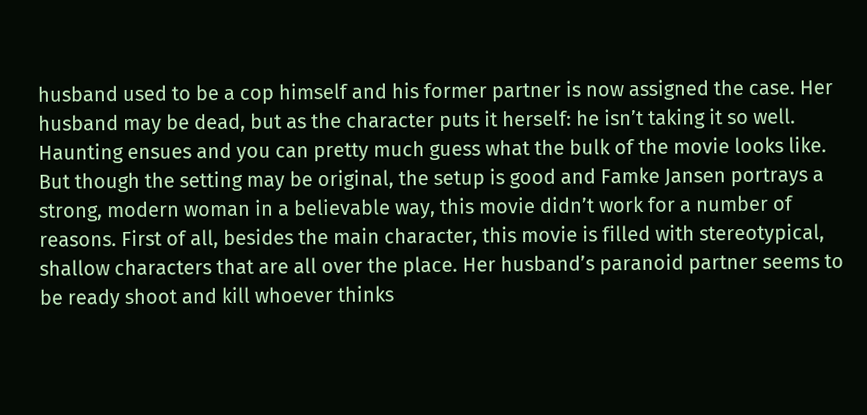husband used to be a cop himself and his former partner is now assigned the case. Her husband may be dead, but as the character puts it herself: he isn’t taking it so well. Haunting ensues and you can pretty much guess what the bulk of the movie looks like.
But though the setting may be original, the setup is good and Famke Jansen portrays a strong, modern woman in a believable way, this movie didn’t work for a number of reasons. First of all, besides the main character, this movie is filled with stereotypical, shallow characters that are all over the place. Her husband’s paranoid partner seems to be ready shoot and kill whoever thinks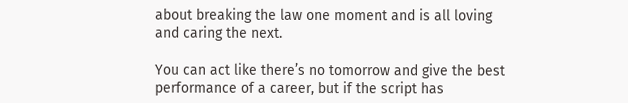about breaking the law one moment and is all loving and caring the next.

You can act like there’s no tomorrow and give the best performance of a career, but if the script has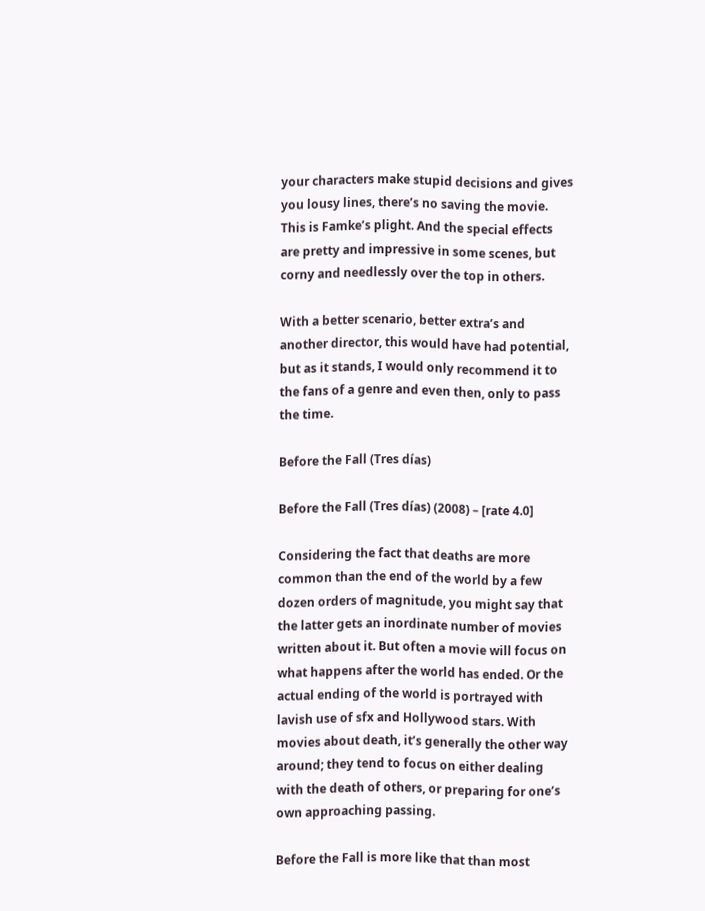your characters make stupid decisions and gives you lousy lines, there’s no saving the movie. This is Famke’s plight. And the special effects are pretty and impressive in some scenes, but corny and needlessly over the top in others.

With a better scenario, better extra’s and another director, this would have had potential, but as it stands, I would only recommend it to the fans of a genre and even then, only to pass the time.

Before the Fall (Tres días)

Before the Fall (Tres días) (2008) – [rate 4.0]

Considering the fact that deaths are more common than the end of the world by a few dozen orders of magnitude, you might say that the latter gets an inordinate number of movies written about it. But often a movie will focus on what happens after the world has ended. Or the actual ending of the world is portrayed with lavish use of sfx and Hollywood stars. With movies about death, it’s generally the other way around; they tend to focus on either dealing with the death of others, or preparing for one’s own approaching passing.

Before the Fall is more like that than most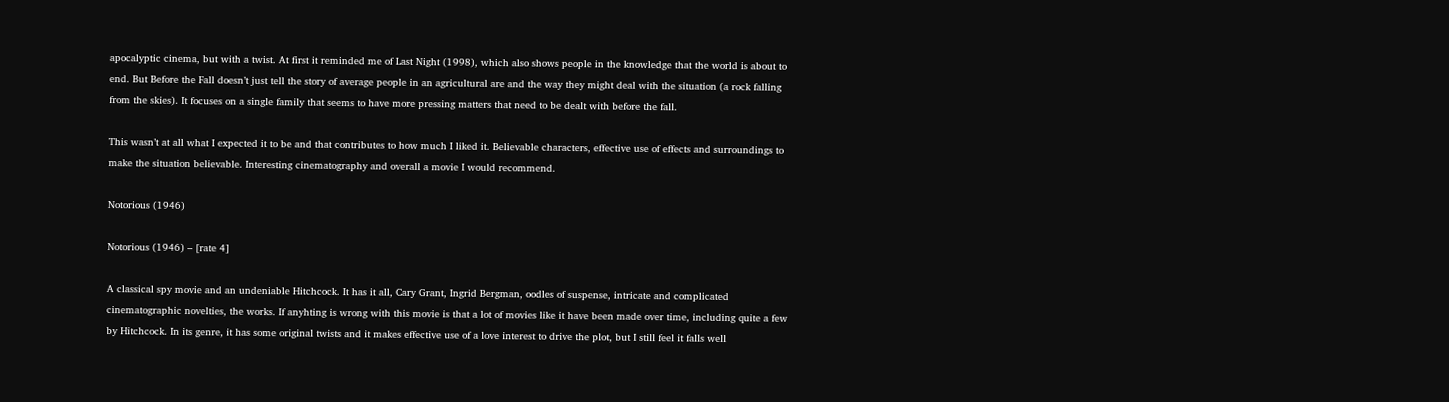apocalyptic cinema, but with a twist. At first it reminded me of Last Night (1998), which also shows people in the knowledge that the world is about to end. But Before the Fall doesn’t just tell the story of average people in an agricultural are and the way they might deal with the situation (a rock falling from the skies). It focuses on a single family that seems to have more pressing matters that need to be dealt with before the fall.

This wasn’t at all what I expected it to be and that contributes to how much I liked it. Believable characters, effective use of effects and surroundings to make the situation believable. Interesting cinematography and overall a movie I would recommend.

Notorious (1946)

Notorious (1946) – [rate 4]

A classical spy movie and an undeniable Hitchcock. It has it all, Cary Grant, Ingrid Bergman, oodles of suspense, intricate and complicated cinematographic novelties, the works. If anyhting is wrong with this movie is that a lot of movies like it have been made over time, including quite a few by Hitchcock. In its genre, it has some original twists and it makes effective use of a love interest to drive the plot, but I still feel it falls well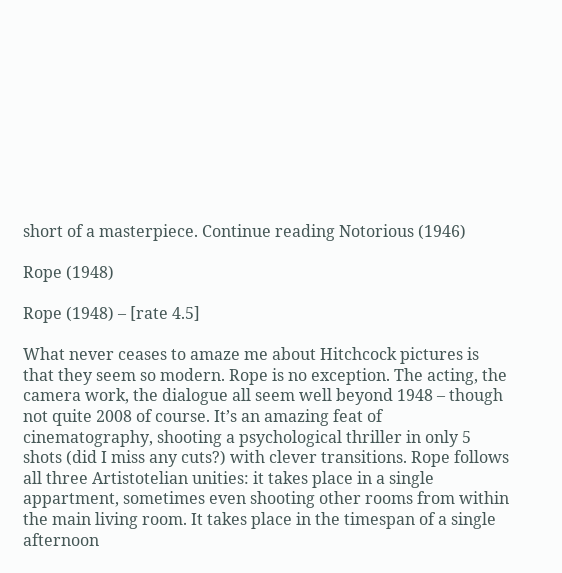short of a masterpiece. Continue reading Notorious (1946)

Rope (1948)

Rope (1948) – [rate 4.5]

What never ceases to amaze me about Hitchcock pictures is that they seem so modern. Rope is no exception. The acting, the camera work, the dialogue all seem well beyond 1948 – though not quite 2008 of course. It’s an amazing feat of cinematography, shooting a psychological thriller in only 5 shots (did I miss any cuts?) with clever transitions. Rope follows all three Artistotelian unities: it takes place in a single appartment, sometimes even shooting other rooms from within the main living room. It takes place in the timespan of a single afternoon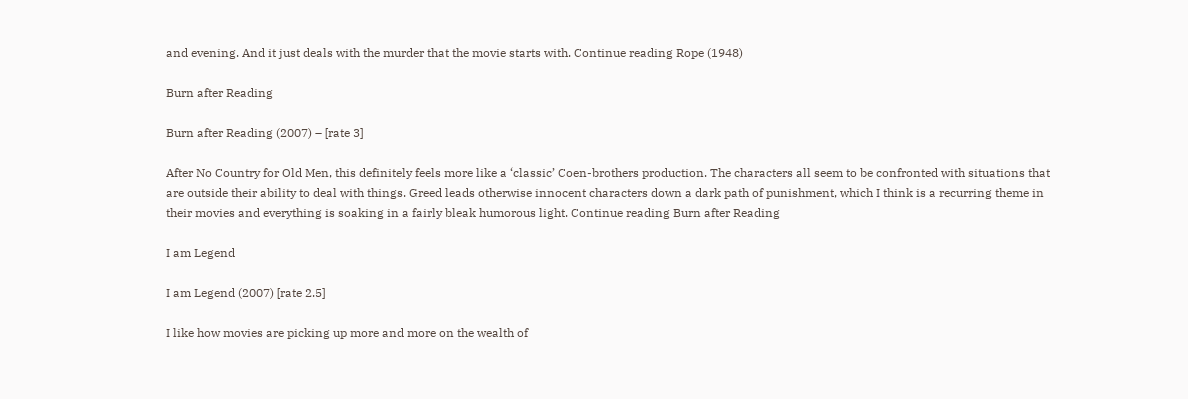and evening. And it just deals with the murder that the movie starts with. Continue reading Rope (1948)

Burn after Reading

Burn after Reading (2007) – [rate 3]

After No Country for Old Men, this definitely feels more like a ‘classic’ Coen-brothers production. The characters all seem to be confronted with situations that are outside their ability to deal with things. Greed leads otherwise innocent characters down a dark path of punishment, which I think is a recurring theme in their movies and everything is soaking in a fairly bleak humorous light. Continue reading Burn after Reading

I am Legend

I am Legend (2007) [rate 2.5]

I like how movies are picking up more and more on the wealth of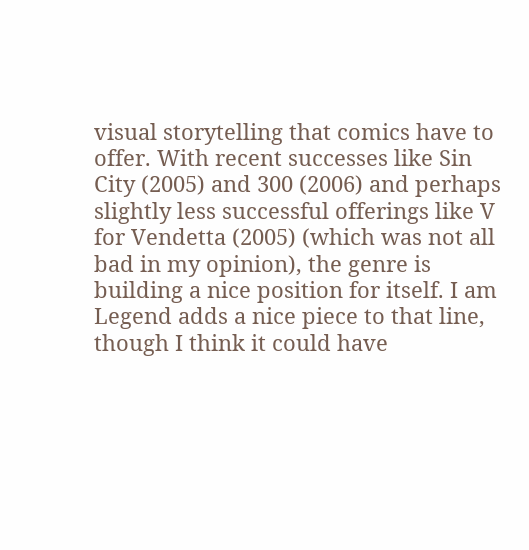visual storytelling that comics have to offer. With recent successes like Sin City (2005) and 300 (2006) and perhaps slightly less successful offerings like V for Vendetta (2005) (which was not all bad in my opinion), the genre is building a nice position for itself. I am Legend adds a nice piece to that line, though I think it could have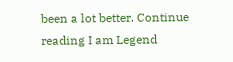been a lot better. Continue reading I am Legend